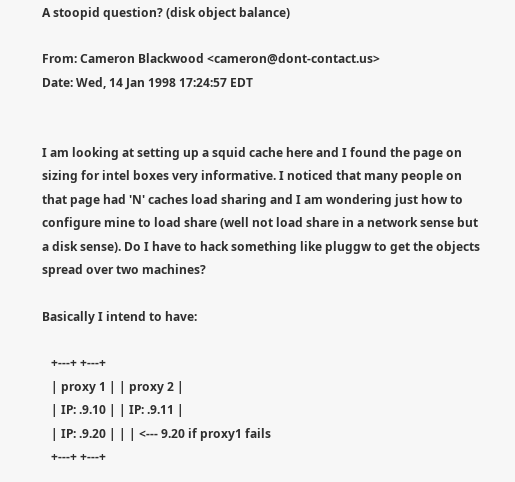A stoopid question? (disk object balance)

From: Cameron Blackwood <cameron@dont-contact.us>
Date: Wed, 14 Jan 1998 17:24:57 EDT


I am looking at setting up a squid cache here and I found the page on
sizing for intel boxes very informative. I noticed that many people on
that page had 'N' caches load sharing and I am wondering just how to
configure mine to load share (well not load share in a network sense but
a disk sense). Do I have to hack something like pluggw to get the objects
spread over two machines?

Basically I intend to have:

   +---+ +---+
   | proxy 1 | | proxy 2 |
   | IP: .9.10 | | IP: .9.11 |
   | IP: .9.20 | | | <--- 9.20 if proxy1 fails
   +---+ +---+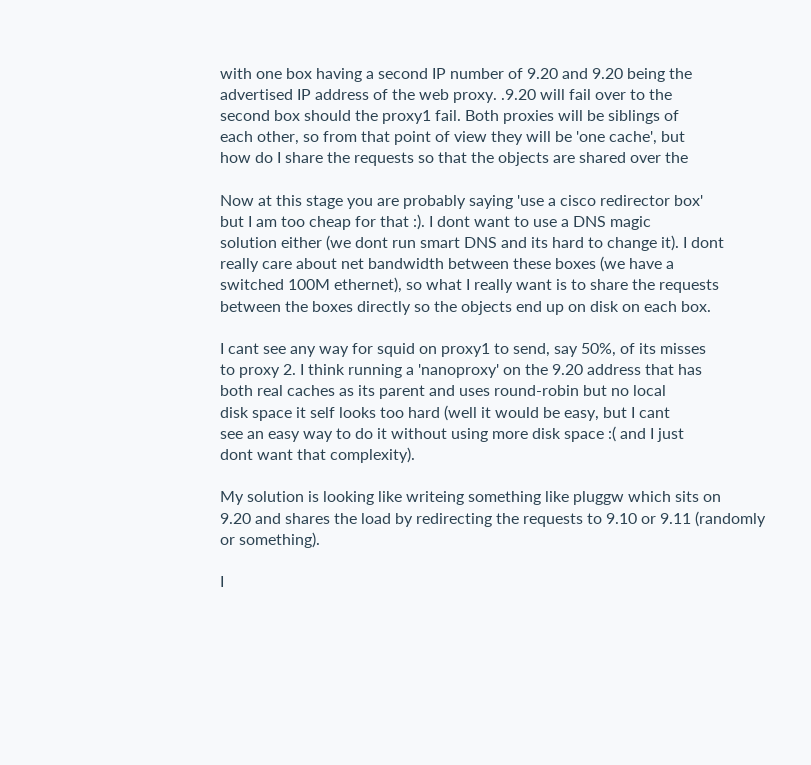with one box having a second IP number of 9.20 and 9.20 being the
advertised IP address of the web proxy. .9.20 will fail over to the
second box should the proxy1 fail. Both proxies will be siblings of
each other, so from that point of view they will be 'one cache', but
how do I share the requests so that the objects are shared over the

Now at this stage you are probably saying 'use a cisco redirector box'
but I am too cheap for that :). I dont want to use a DNS magic
solution either (we dont run smart DNS and its hard to change it). I dont
really care about net bandwidth between these boxes (we have a
switched 100M ethernet), so what I really want is to share the requests
between the boxes directly so the objects end up on disk on each box.

I cant see any way for squid on proxy1 to send, say 50%, of its misses
to proxy 2. I think running a 'nanoproxy' on the 9.20 address that has
both real caches as its parent and uses round-robin but no local
disk space it self looks too hard (well it would be easy, but I cant
see an easy way to do it without using more disk space :( and I just
dont want that complexity).

My solution is looking like writeing something like pluggw which sits on
9.20 and shares the load by redirecting the requests to 9.10 or 9.11 (randomly
or something).

I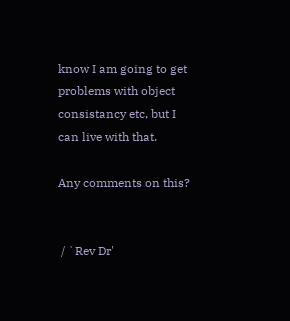know I am going to get problems with object consistancy etc, but I
can live with that.

Any comments on this?


 / `Rev Dr'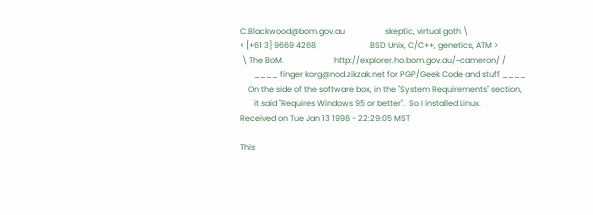C.Blackwood@bom.gov.au                    skeptic, virtual goth \
< [+61 3] 9669 4268                           BSD Unix, C/C++, genetics, ATM >
 \ The BoM.                         http://explorer.ho.bom.gov.au/~cameron/ /
       ____ finger korg@nod.zikzak.net for PGP/Geek Code and stuff ____
    On the side of the software box, in the "System Requirements" section,
       it said "Requires Windows 95 or better".  So I installed Linux.
Received on Tue Jan 13 1998 - 22:29:05 MST

This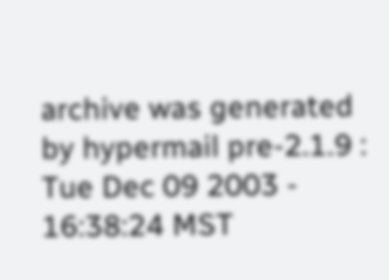archive was generated by hypermail pre-2.1.9 : Tue Dec 09 2003 - 16:38:24 MST